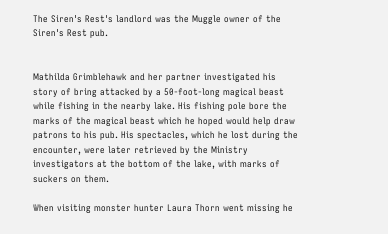The Siren's Rest's landlord was the Muggle owner of the Siren's Rest pub.


Mathilda Grimblehawk and her partner investigated his story of bring attacked by a 50-foot-long magical beast while fishing in the nearby lake. His fishing pole bore the marks of the magical beast which he hoped would help draw patrons to his pub. His spectacles, which he lost during the encounter, were later retrieved by the Ministry investigators at the bottom of the lake, with marks of suckers on them.

When visiting monster hunter Laura Thorn went missing he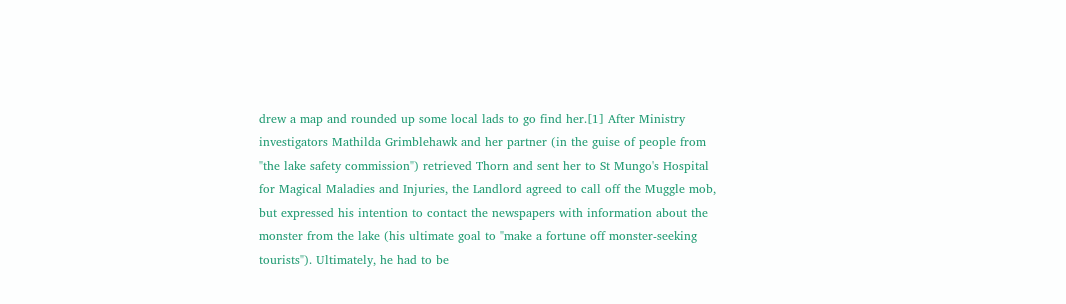drew a map and rounded up some local lads to go find her.[1] After Ministry investigators Mathilda Grimblehawk and her partner (in the guise of people from "the lake safety commission") retrieved Thorn and sent her to St Mungo's Hospital for Magical Maladies and Injuries, the Landlord agreed to call off the Muggle mob, but expressed his intention to contact the newspapers with information about the monster from the lake (his ultimate goal to "make a fortune off monster-seeking tourists"). Ultimately, he had to be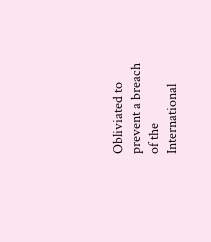Obliviated to prevent a breach of the International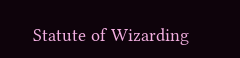Statute of Wizarding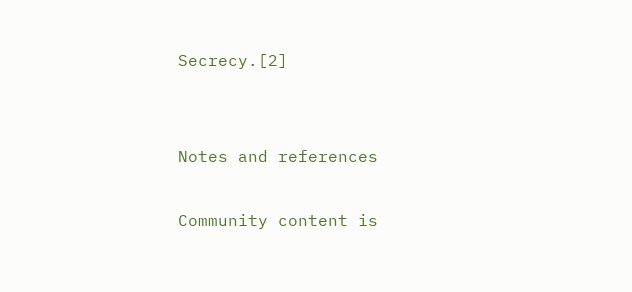Secrecy.[2]


Notes and references

Community content is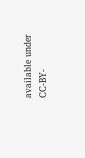available under CC-BY-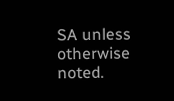SA unless otherwise noted.